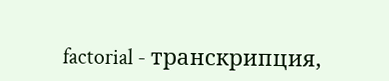factorial - транскрипция,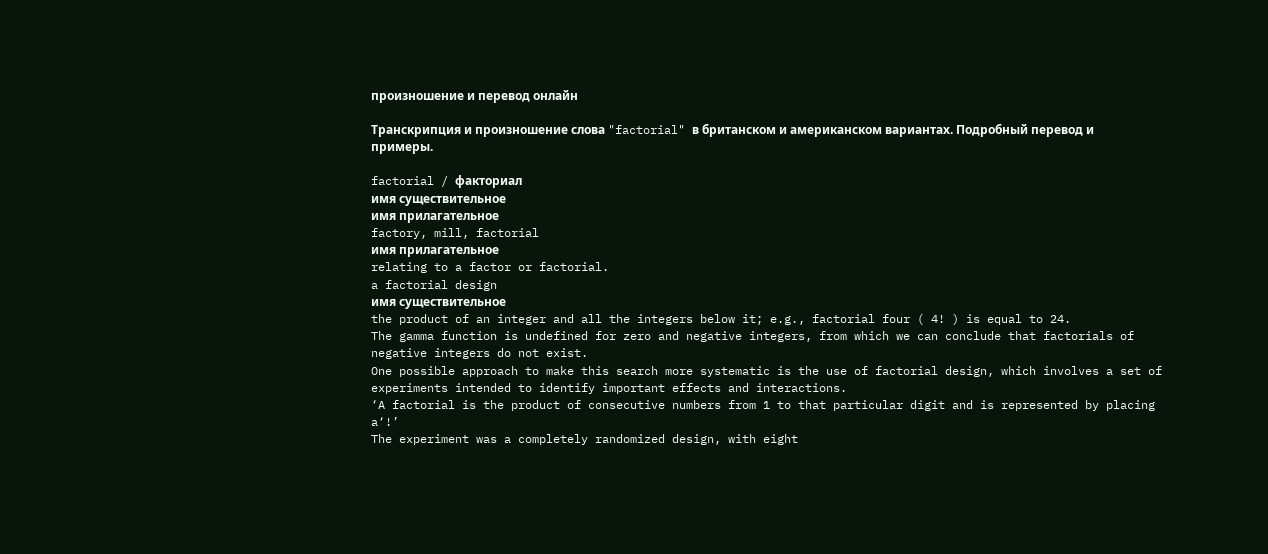произношение и перевод онлайн

Транскрипция и произношение слова "factorial" в британском и американском вариантах. Подробный перевод и примеры.

factorial / факториал
имя существительное
имя прилагательное
factory, mill, factorial
имя прилагательное
relating to a factor or factorial.
a factorial design
имя существительное
the product of an integer and all the integers below it; e.g., factorial four ( 4! ) is equal to 24.
The gamma function is undefined for zero and negative integers, from which we can conclude that factorials of negative integers do not exist.
One possible approach to make this search more systematic is the use of factorial design, which involves a set of experiments intended to identify important effects and interactions.
‘A factorial is the product of consecutive numbers from 1 to that particular digit and is represented by placing a‘!’
The experiment was a completely randomized design, with eight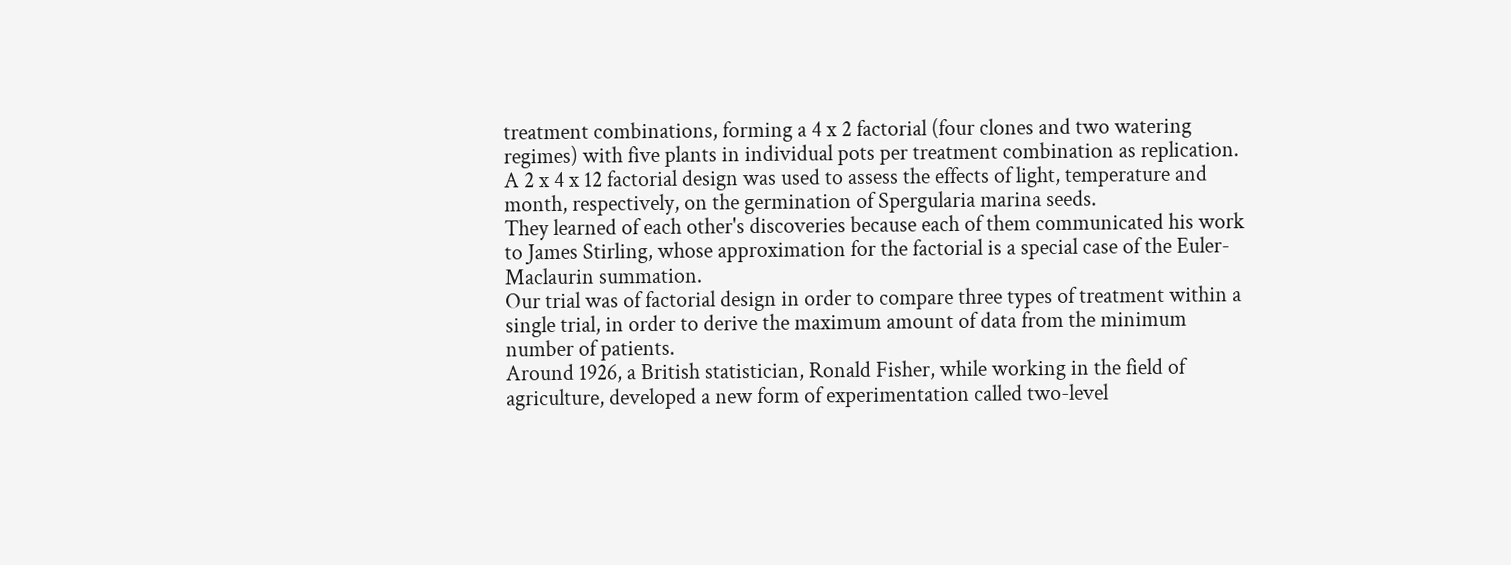treatment combinations, forming a 4 x 2 factorial (four clones and two watering regimes) with five plants in individual pots per treatment combination as replication.
A 2 x 4 x 12 factorial design was used to assess the effects of light, temperature and month, respectively, on the germination of Spergularia marina seeds.
They learned of each other's discoveries because each of them communicated his work to James Stirling, whose approximation for the factorial is a special case of the Euler-Maclaurin summation.
Our trial was of factorial design in order to compare three types of treatment within a single trial, in order to derive the maximum amount of data from the minimum number of patients.
Around 1926, a British statistician, Ronald Fisher, while working in the field of agriculture, developed a new form of experimentation called two-level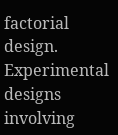factorial design.
Experimental designs involving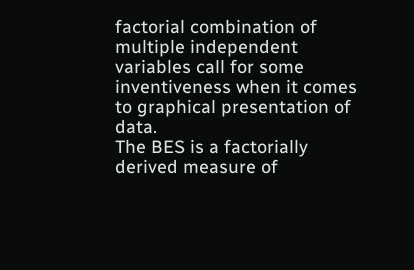factorial combination of multiple independent variables call for some inventiveness when it comes to graphical presentation of data.
The BES is a factorially derived measure of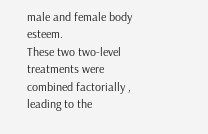male and female body esteem.
These two two-level treatments were combined factorially , leading to the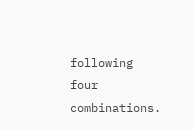following four combinations.